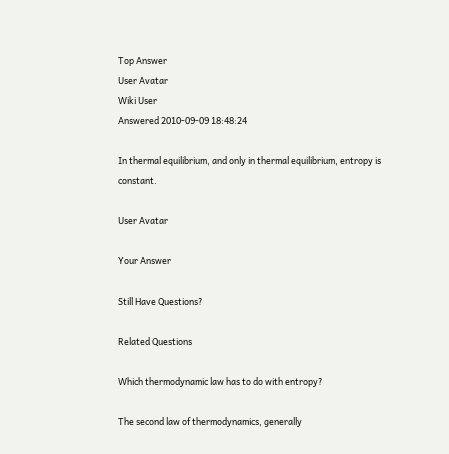Top Answer
User Avatar
Wiki User
Answered 2010-09-09 18:48:24

In thermal equilibrium, and only in thermal equilibrium, entropy is constant.

User Avatar

Your Answer

Still Have Questions?

Related Questions

Which thermodynamic law has to do with entropy?

The second law of thermodynamics, generally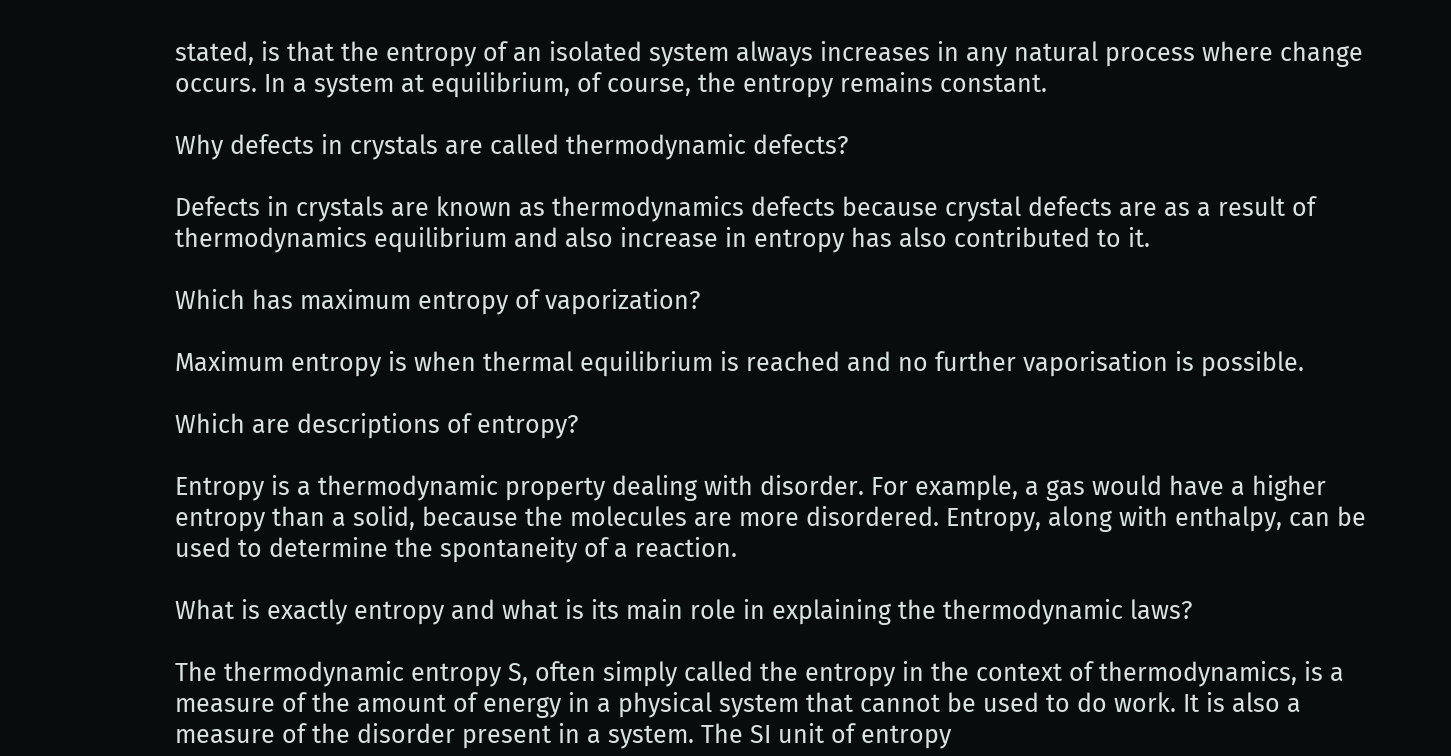stated, is that the entropy of an isolated system always increases in any natural process where change occurs. In a system at equilibrium, of course, the entropy remains constant.

Why defects in crystals are called thermodynamic defects?

Defects in crystals are known as thermodynamics defects because crystal defects are as a result of thermodynamics equilibrium and also increase in entropy has also contributed to it.

Which has maximum entropy of vaporization?

Maximum entropy is when thermal equilibrium is reached and no further vaporisation is possible.

Which are descriptions of entropy?

Entropy is a thermodynamic property dealing with disorder. For example, a gas would have a higher entropy than a solid, because the molecules are more disordered. Entropy, along with enthalpy, can be used to determine the spontaneity of a reaction.

What is exactly entropy and what is its main role in explaining the thermodynamic laws?

The thermodynamic entropy S, often simply called the entropy in the context of thermodynamics, is a measure of the amount of energy in a physical system that cannot be used to do work. It is also a measure of the disorder present in a system. The SI unit of entropy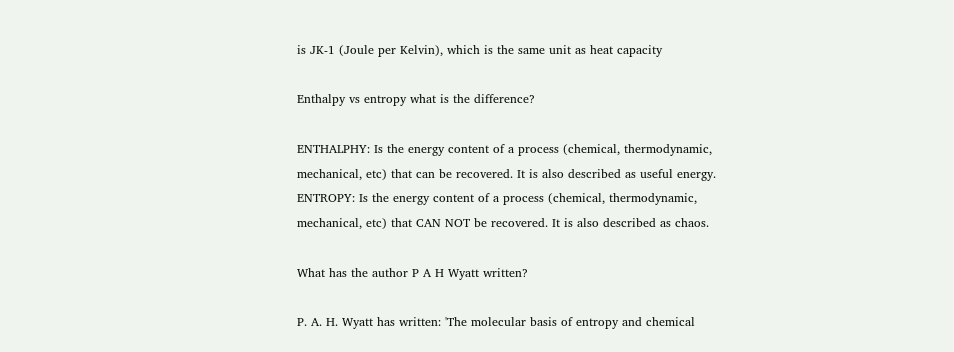is JK-1 (Joule per Kelvin), which is the same unit as heat capacity

Enthalpy vs entropy what is the difference?

ENTHALPHY: Is the energy content of a process (chemical, thermodynamic, mechanical, etc) that can be recovered. It is also described as useful energy. ENTROPY: Is the energy content of a process (chemical, thermodynamic, mechanical, etc) that CAN NOT be recovered. It is also described as chaos.

What has the author P A H Wyatt written?

P. A. H. Wyatt has written: 'The molecular basis of entropy and chemical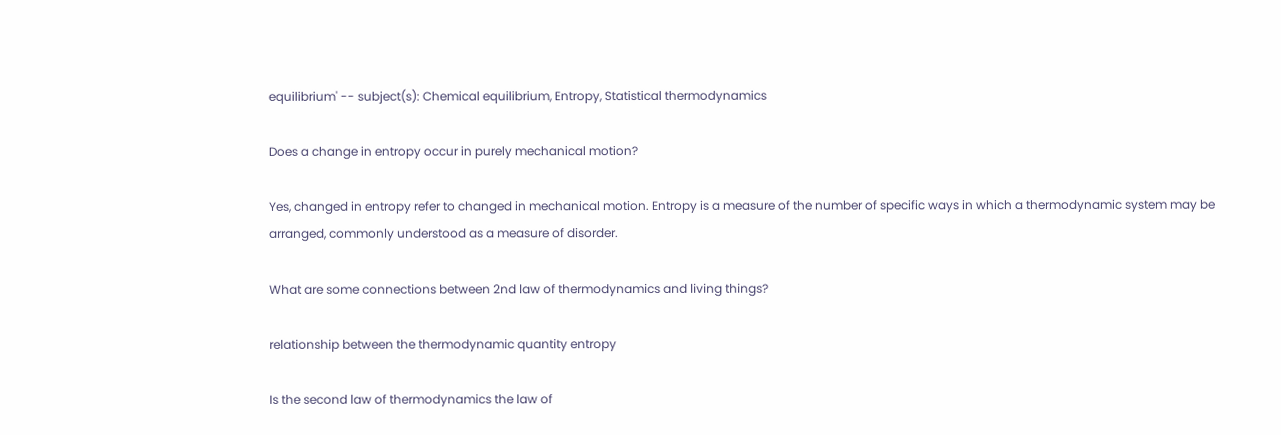equilibrium' -- subject(s): Chemical equilibrium, Entropy, Statistical thermodynamics

Does a change in entropy occur in purely mechanical motion?

Yes, changed in entropy refer to changed in mechanical motion. Entropy is a measure of the number of specific ways in which a thermodynamic system may be arranged, commonly understood as a measure of disorder.

What are some connections between 2nd law of thermodynamics and living things?

relationship between the thermodynamic quantity entropy

Is the second law of thermodynamics the law of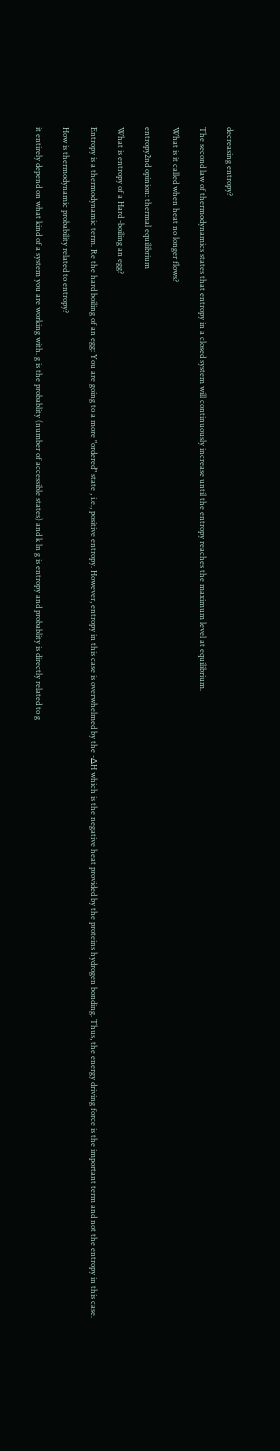decreasing entropy?

The second law of thermodynamics states that entropy in a closed system will continuously increase until the entropy reaches the maximum level at equilibrium.

What is it called when heat no longer flows?

entropy2nd opinion: thermal equilibrium

What is entropy of a Hard -boiling an egg?

Entropy is a thermodynamic term. Re the hard boiling of an egg: You are going to a more "ordered" state , i.e., positive entropy. However, entropy in this case is overwhelmed by the -∆H which is the negative heat provided by the proteins hydrogen bonding. Thus, the energy driving force is the important term and not the entropy in this case.

How is thermodynamic probability related to entropy?

it entirely depend on what kind of a system you are working with. g is the probablity (number of accessible states) and k ln g is entropy and probablity is directly related to g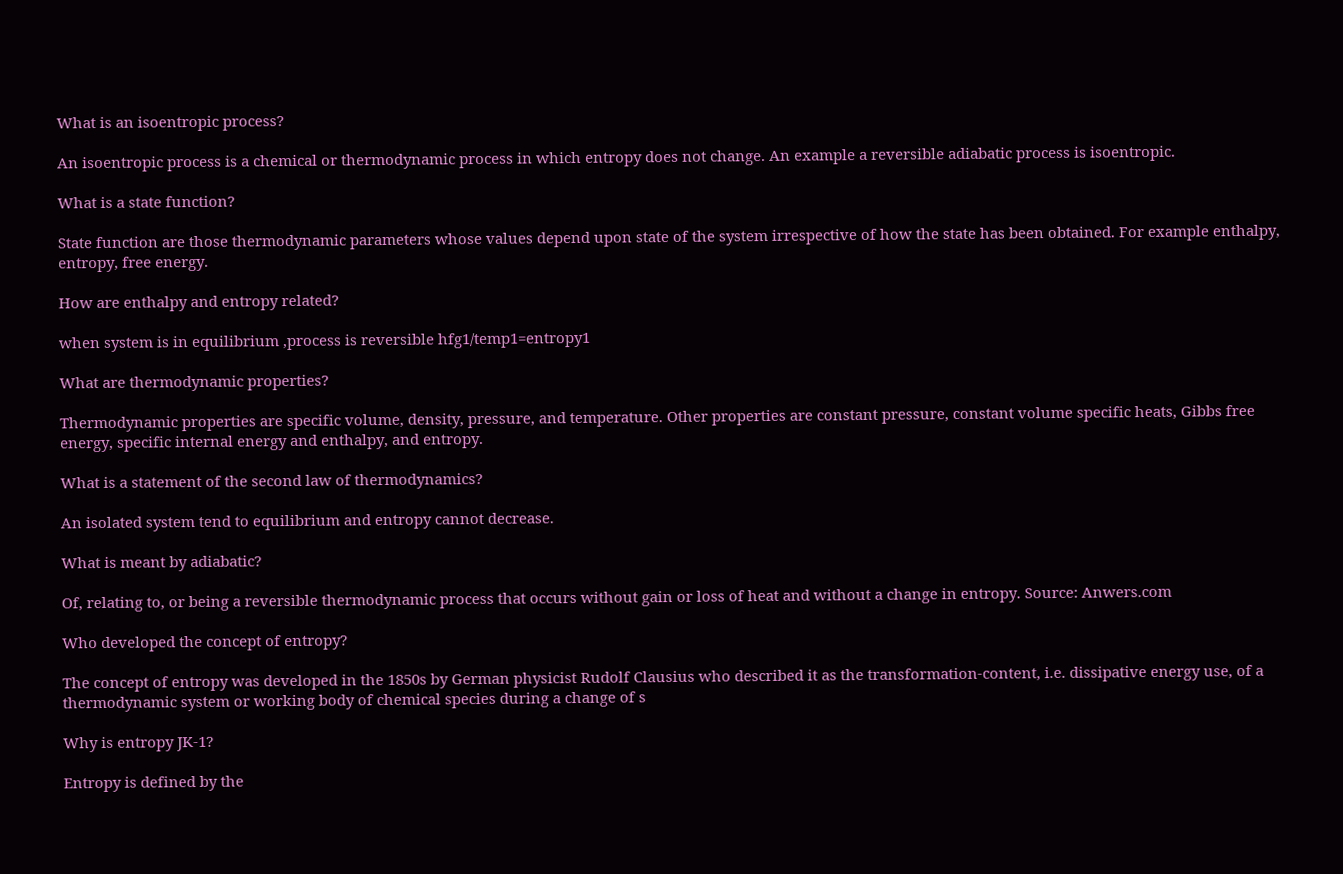What is an isoentropic process?

An isoentropic process is a chemical or thermodynamic process in which entropy does not change. An example a reversible adiabatic process is isoentropic.

What is a state function?

State function are those thermodynamic parameters whose values depend upon state of the system irrespective of how the state has been obtained. For example enthalpy, entropy, free energy.

How are enthalpy and entropy related?

when system is in equilibrium ,process is reversible hfg1/temp1=entropy1

What are thermodynamic properties?

Thermodynamic properties are specific volume, density, pressure, and temperature. Other properties are constant pressure, constant volume specific heats, Gibbs free energy, specific internal energy and enthalpy, and entropy.

What is a statement of the second law of thermodynamics?

An isolated system tend to equilibrium and entropy cannot decrease.

What is meant by adiabatic?

Of, relating to, or being a reversible thermodynamic process that occurs without gain or loss of heat and without a change in entropy. Source: Anwers.com

Who developed the concept of entropy?

The concept of entropy was developed in the 1850s by German physicist Rudolf Clausius who described it as the transformation-content, i.e. dissipative energy use, of a thermodynamic system or working body of chemical species during a change of s

Why is entropy JK-1?

Entropy is defined by the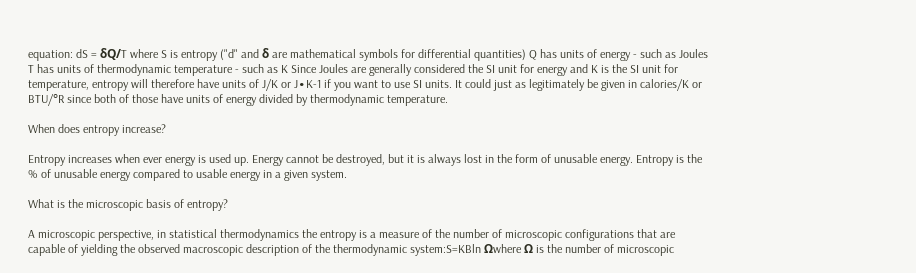equation: dS = δQ/T where S is entropy ("d" and δ are mathematical symbols for differential quantities) Q has units of energy - such as Joules T has units of thermodynamic temperature - such as K Since Joules are generally considered the SI unit for energy and K is the SI unit for temperature, entropy will therefore have units of J/K or J∙K-1 if you want to use SI units. It could just as legitimately be given in calories/K or BTU/°R since both of those have units of energy divided by thermodynamic temperature.

When does entropy increase?

Entropy increases when ever energy is used up. Energy cannot be destroyed, but it is always lost in the form of unusable energy. Entropy is the % of unusable energy compared to usable energy in a given system.

What is the microscopic basis of entropy?

A microscopic perspective, in statistical thermodynamics the entropy is a measure of the number of microscopic configurations that are capable of yielding the observed macroscopic description of the thermodynamic system:S=KBln Ωwhere Ω is the number of microscopic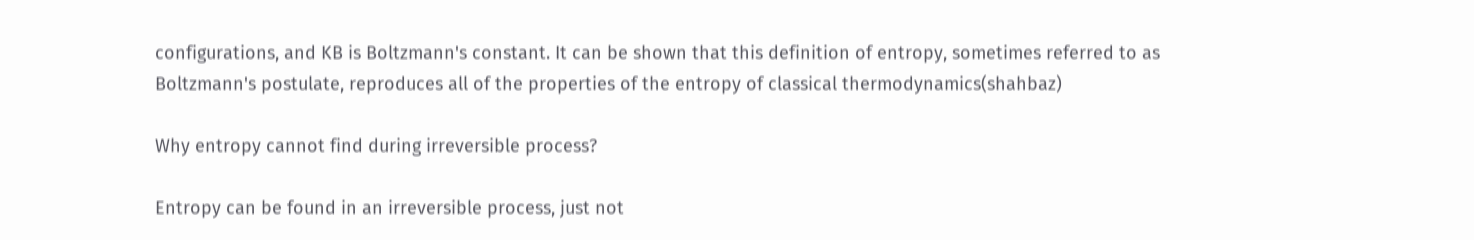configurations, and KB is Boltzmann's constant. It can be shown that this definition of entropy, sometimes referred to as Boltzmann's postulate, reproduces all of the properties of the entropy of classical thermodynamics(shahbaz)

Why entropy cannot find during irreversible process?

Entropy can be found in an irreversible process, just not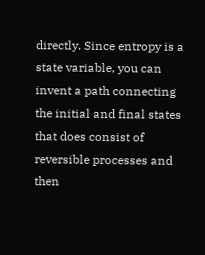directly. Since entropy is a state variable, you can invent a path connecting the initial and final states that does consist of reversible processes and then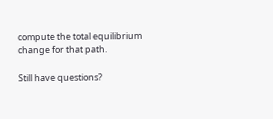compute the total equilibrium change for that path.

Still have questions?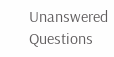Unanswered Questions